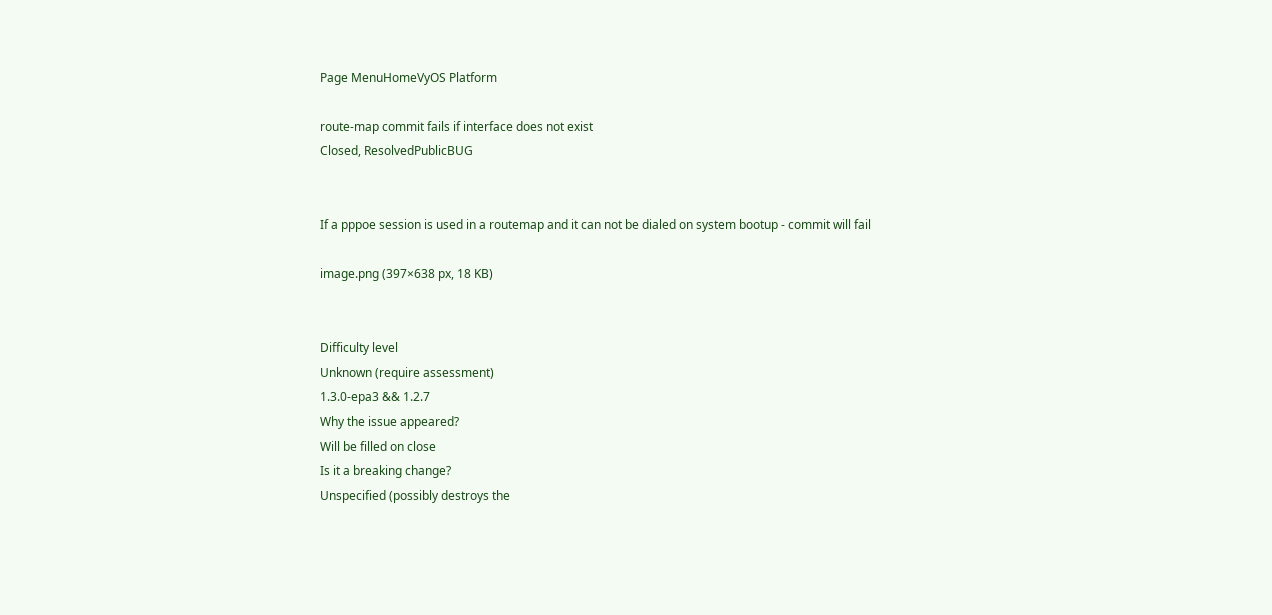Page MenuHomeVyOS Platform

route-map commit fails if interface does not exist
Closed, ResolvedPublicBUG


If a pppoe session is used in a routemap and it can not be dialed on system bootup - commit will fail

image.png (397×638 px, 18 KB)


Difficulty level
Unknown (require assessment)
1.3.0-epa3 && 1.2.7
Why the issue appeared?
Will be filled on close
Is it a breaking change?
Unspecified (possibly destroys the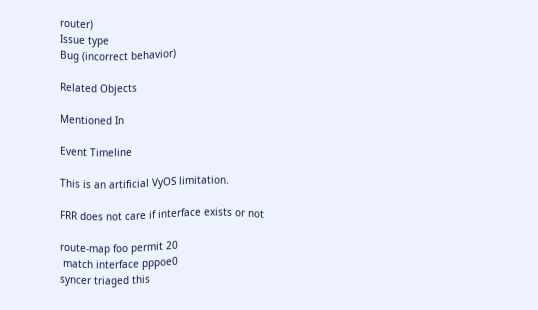router)
Issue type
Bug (incorrect behavior)

Related Objects

Mentioned In

Event Timeline

This is an artificial VyOS limitation.

FRR does not care if interface exists or not

route-map foo permit 20
 match interface pppoe0
syncer triaged this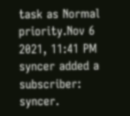task as Normal priority.Nov 6 2021, 11:41 PM
syncer added a subscriber: syncer.